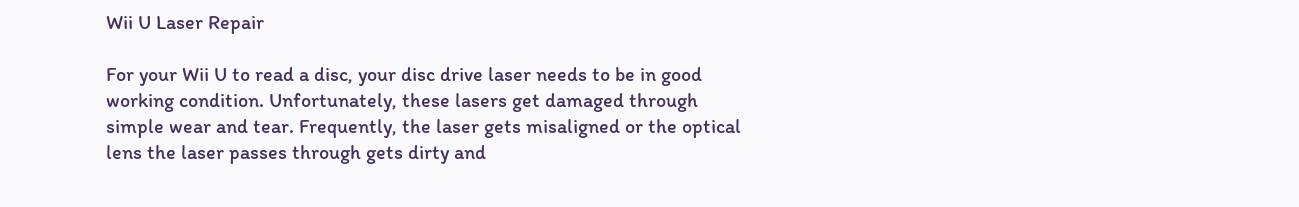Wii U Laser Repair

For your Wii U to read a disc, your disc drive laser needs to be in good working condition. Unfortunately, these lasers get damaged through simple wear and tear. Frequently, the laser gets misaligned or the optical lens the laser passes through gets dirty and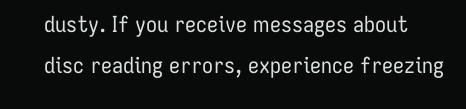dusty. If you receive messages about disc reading errors, experience freezing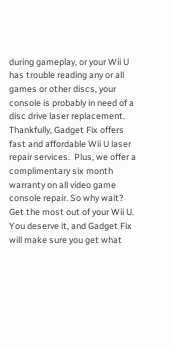during gameplay, or your Wii U has trouble reading any or all games or other discs, your console is probably in need of a disc drive laser replacement. Thankfully, Gadget Fix offers fast and affordable Wii U laser repair services.  Plus, we offer a complimentary six month warranty on all video game console repair. So why wait? Get the most out of your Wii U. You deserve it, and Gadget Fix will make sure you get what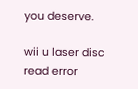you deserve.

wii u laser disc read error